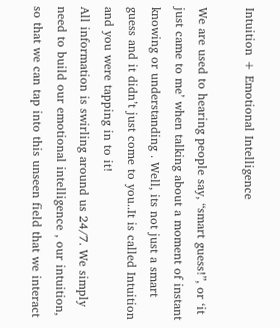Intuition + Emotional Intelligence

We are used to hearing people say, “smart guess!”, or ‘it just came to me’ when talking about a moment of instant knowing or understanding . Well, its not just a smart guess and it didn’t just come to you..It is called Intuition and you were tapping in to it!
All information is swirling around us 24/7. We simply need to build our emotional intelligence , our intuition, so that we can tap into this unseen field that we interact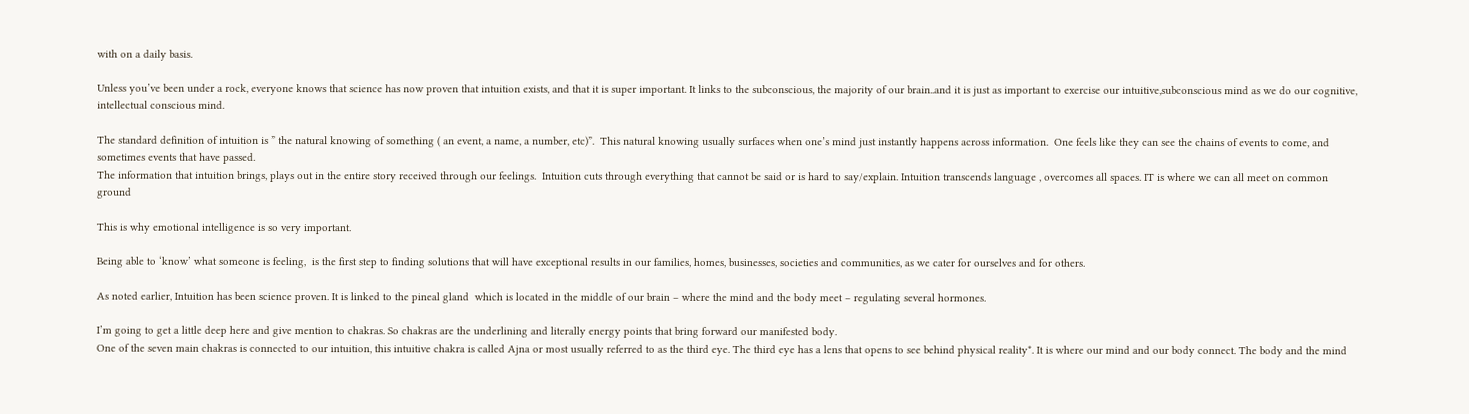with on a daily basis.

Unless you’ve been under a rock, everyone knows that science has now proven that intuition exists, and that it is super important. It links to the subconscious, the majority of our brain..and it is just as important to exercise our intuitive,subconscious mind as we do our cognitive, intellectual conscious mind.

The standard definition of intuition is ” the natural knowing of something ( an event, a name, a number, etc)”.  This natural knowing usually surfaces when one’s mind just instantly happens across information.  One feels like they can see the chains of events to come, and sometimes events that have passed.
The information that intuition brings, plays out in the entire story received through our feelings.  Intuition cuts through everything that cannot be said or is hard to say/explain. Intuition transcends language , overcomes all spaces. IT is where we can all meet on common ground

This is why emotional intelligence is so very important.

Being able to ‘know’ what someone is feeling,  is the first step to finding solutions that will have exceptional results in our families, homes, businesses, societies and communities, as we cater for ourselves and for others.

As noted earlier, Intuition has been science proven. It is linked to the pineal gland  which is located in the middle of our brain – where the mind and the body meet – regulating several hormones.

I’m going to get a little deep here and give mention to chakras. So chakras are the underlining and literally energy points that bring forward our manifested body.
One of the seven main chakras is connected to our intuition, this intuitive chakra is called Ajna or most usually referred to as the third eye. The third eye has a lens that opens to see behind physical reality*. It is where our mind and our body connect. The body and the mind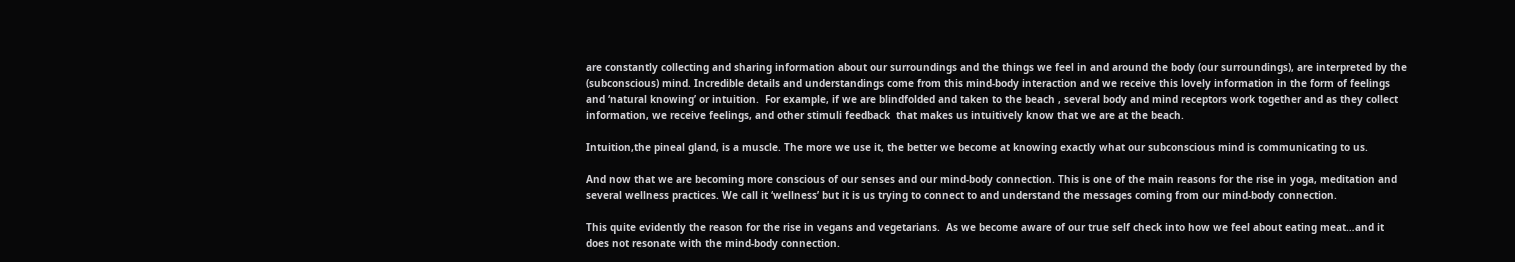are constantly collecting and sharing information about our surroundings and the things we feel in and around the body (our surroundings), are interpreted by the (subconscious) mind. Incredible details and understandings come from this mind-body interaction and we receive this lovely information in the form of feelings and ‘natural knowing’ or intuition.  For example, if we are blindfolded and taken to the beach , several body and mind receptors work together and as they collect information, we receive feelings, and other stimuli feedback  that makes us intuitively know that we are at the beach.

Intuition,the pineal gland, is a muscle. The more we use it, the better we become at knowing exactly what our subconscious mind is communicating to us.

And now that we are becoming more conscious of our senses and our mind-body connection. This is one of the main reasons for the rise in yoga, meditation and several wellness practices. We call it ‘wellness’ but it is us trying to connect to and understand the messages coming from our mind-body connection.

This quite evidently the reason for the rise in vegans and vegetarians.  As we become aware of our true self check into how we feel about eating meat…and it does not resonate with the mind-body connection.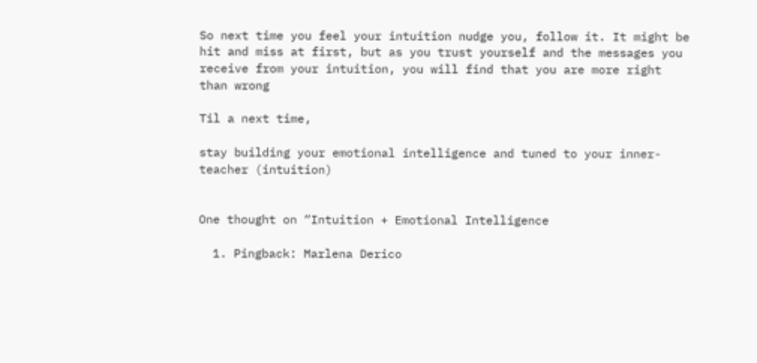So next time you feel your intuition nudge you, follow it. It might be hit and miss at first, but as you trust yourself and the messages you receive from your intuition, you will find that you are more right than wrong

Til a next time,

stay building your emotional intelligence and tuned to your inner-teacher (intuition)


One thought on “Intuition + Emotional Intelligence

  1. Pingback: Marlena Derico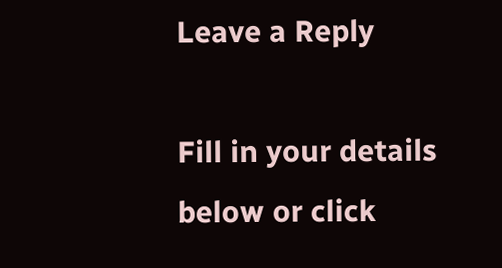Leave a Reply

Fill in your details below or click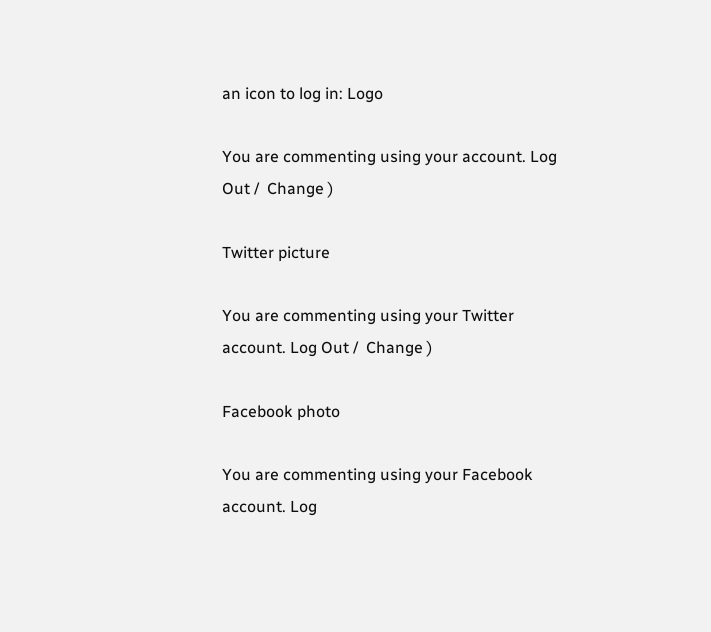an icon to log in: Logo

You are commenting using your account. Log Out /  Change )

Twitter picture

You are commenting using your Twitter account. Log Out /  Change )

Facebook photo

You are commenting using your Facebook account. Log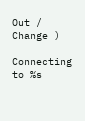Out /  Change )

Connecting to %s